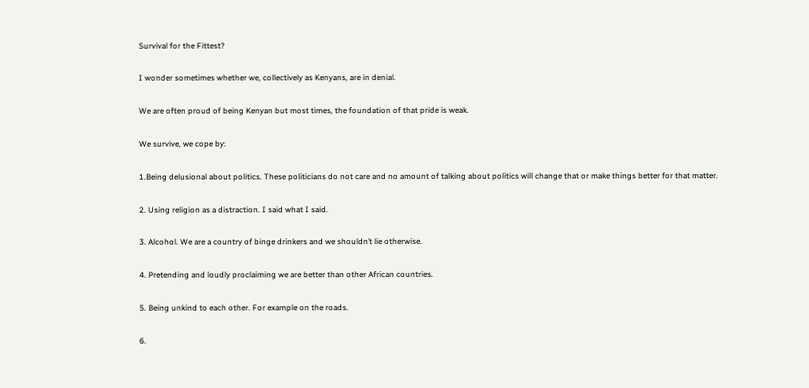Survival for the Fittest?

I wonder sometimes whether we, collectively as Kenyans, are in denial.

We are often proud of being Kenyan but most times, the foundation of that pride is weak.

We survive, we cope by:

1.Being delusional about politics. These politicians do not care and no amount of talking about politics will change that or make things better for that matter.

2. Using religion as a distraction. I said what I said.

3. Alcohol. We are a country of binge drinkers and we shouldn’t lie otherwise.

4. Pretending and loudly proclaiming we are better than other African countries.

5. Being unkind to each other. For example on the roads.

6.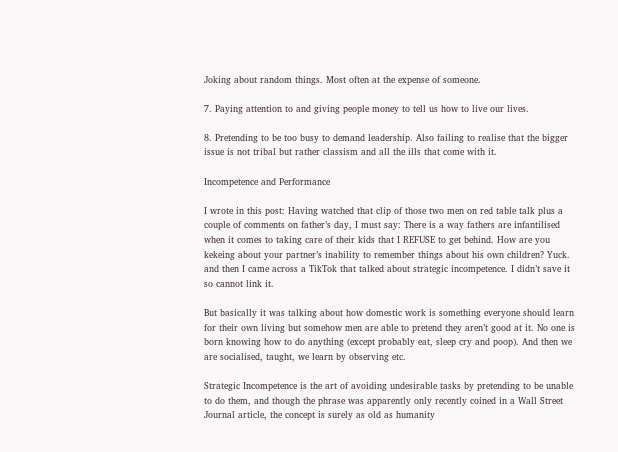Joking about random things. Most often at the expense of someone.

7. Paying attention to and giving people money to tell us how to live our lives.

8. Pretending to be too busy to demand leadership. Also failing to realise that the bigger issue is not tribal but rather classism and all the ills that come with it.

Incompetence and Performance

I wrote in this post: Having watched that clip of those two men on red table talk plus a couple of comments on father’s day, I must say: There is a way fathers are infantilised when it comes to taking care of their kids that I REFUSE to get behind. How are you kekeing about your partner’s inability to remember things about his own children? Yuck. and then I came across a TikTok that talked about strategic incompetence. I didn’t save it so cannot link it.

But basically it was talking about how domestic work is something everyone should learn for their own living but somehow men are able to pretend they aren’t good at it. No one is born knowing how to do anything (except probably eat, sleep cry and poop). And then we are socialised, taught, we learn by observing etc.

Strategic Incompetence is the art of avoiding undesirable tasks by pretending to be unable to do them, and though the phrase was apparently only recently coined in a Wall Street Journal article, the concept is surely as old as humanity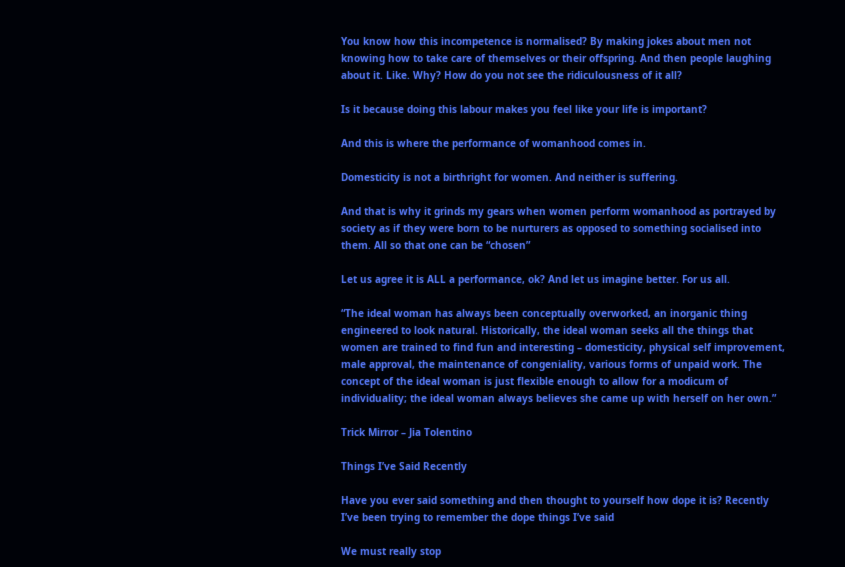You know how this incompetence is normalised? By making jokes about men not knowing how to take care of themselves or their offspring. And then people laughing about it. Like. Why? How do you not see the ridiculousness of it all?

Is it because doing this labour makes you feel like your life is important?

And this is where the performance of womanhood comes in.

Domesticity is not a birthright for women. And neither is suffering.

And that is why it grinds my gears when women perform womanhood as portrayed by society as if they were born to be nurturers as opposed to something socialised into them. All so that one can be “chosen”

Let us agree it is ALL a performance, ok? And let us imagine better. For us all.

“The ideal woman has always been conceptually overworked, an inorganic thing engineered to look natural. Historically, the ideal woman seeks all the things that women are trained to find fun and interesting – domesticity, physical self improvement, male approval, the maintenance of congeniality, various forms of unpaid work. The concept of the ideal woman is just flexible enough to allow for a modicum of individuality; the ideal woman always believes she came up with herself on her own.”

Trick Mirror – Jia Tolentino

Things I’ve Said Recently

Have you ever said something and then thought to yourself how dope it is? Recently I’ve been trying to remember the dope things I’ve said

We must really stop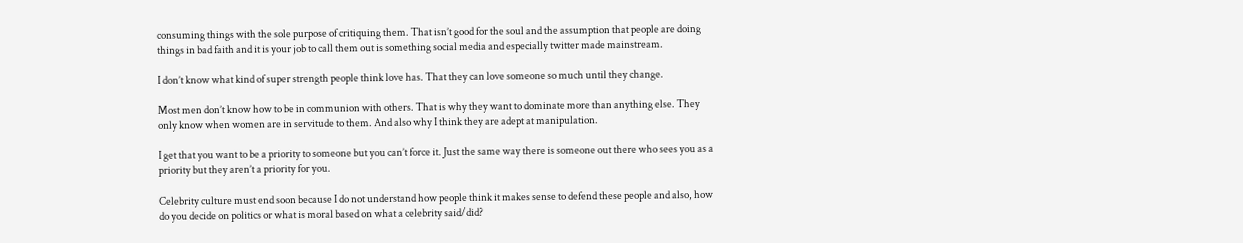consuming things with the sole purpose of critiquing them. That isn’t good for the soul and the assumption that people are doing things in bad faith and it is your job to call them out is something social media and especially twitter made mainstream.

I don’t know what kind of super strength people think love has. That they can love someone so much until they change.

Most men don’t know how to be in communion with others. That is why they want to dominate more than anything else. They only know when women are in servitude to them. And also why I think they are adept at manipulation.

I get that you want to be a priority to someone but you can’t force it. Just the same way there is someone out there who sees you as a priority but they aren’t a priority for you.

Celebrity culture must end soon because I do not understand how people think it makes sense to defend these people and also, how do you decide on politics or what is moral based on what a celebrity said/did?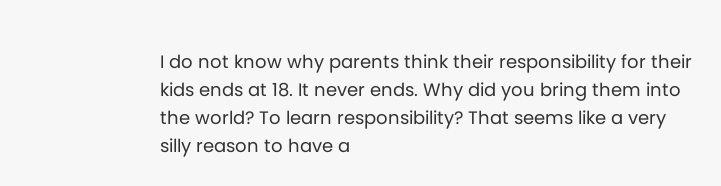I do not know why parents think their responsibility for their kids ends at 18. It never ends. Why did you bring them into the world? To learn responsibility? That seems like a very silly reason to have a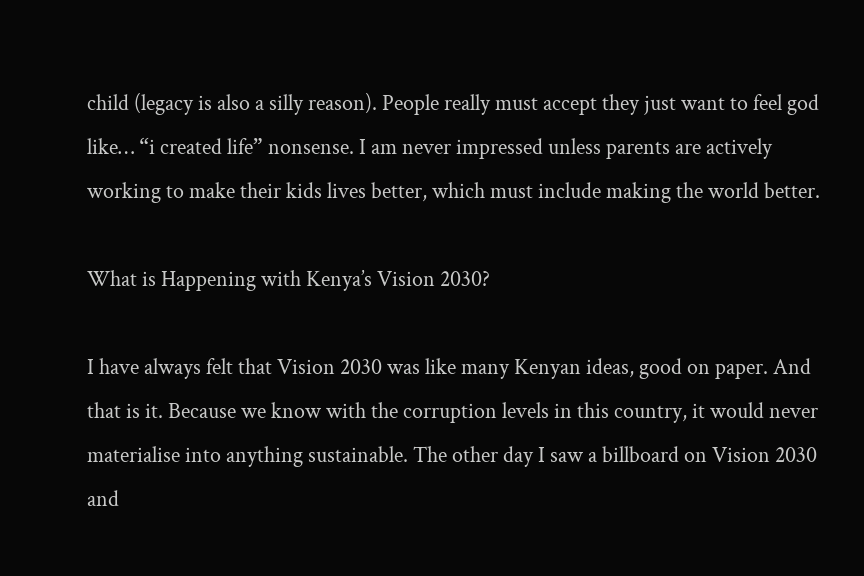child (legacy is also a silly reason). People really must accept they just want to feel god like… “i created life” nonsense. I am never impressed unless parents are actively working to make their kids lives better, which must include making the world better.

What is Happening with Kenya’s Vision 2030?

I have always felt that Vision 2030 was like many Kenyan ideas, good on paper. And that is it. Because we know with the corruption levels in this country, it would never materialise into anything sustainable. The other day I saw a billboard on Vision 2030 and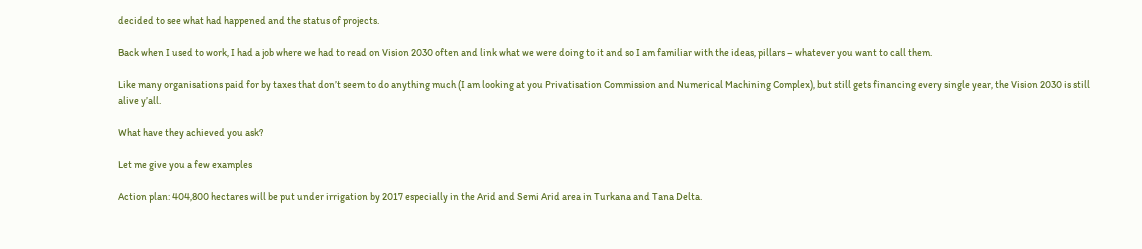decided to see what had happened and the status of projects.

Back when I used to work, I had a job where we had to read on Vision 2030 often and link what we were doing to it and so I am familiar with the ideas, pillars – whatever you want to call them.

Like many organisations paid for by taxes that don’t seem to do anything much (I am looking at you Privatisation Commission and Numerical Machining Complex), but still gets financing every single year, the Vision 2030 is still alive y’all.

What have they achieved you ask?

Let me give you a few examples

Action plan: 404,800 hectares will be put under irrigation by 2017 especially in the Arid and Semi Arid area in Turkana and Tana Delta.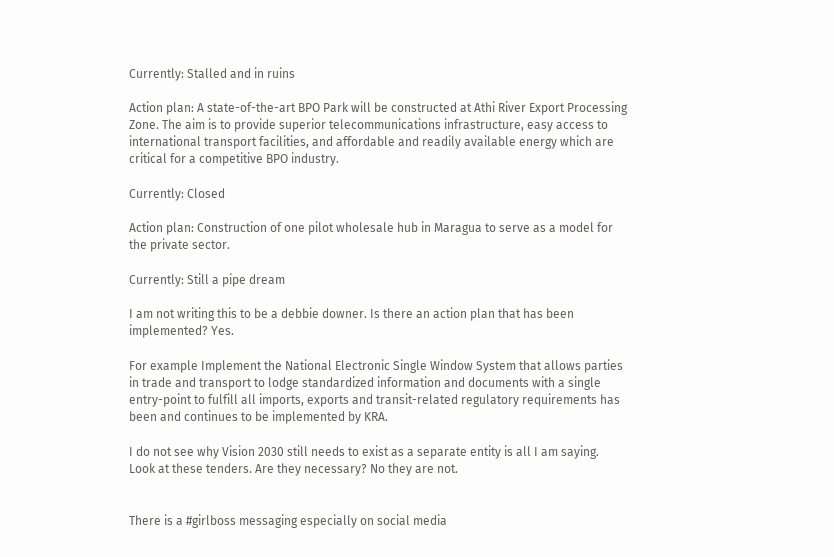Currently: Stalled and in ruins

Action plan: A state-of-the-art BPO Park will be constructed at Athi River Export Processing Zone. The aim is to provide superior telecommunications infrastructure, easy access to international transport facilities, and affordable and readily available energy which are critical for a competitive BPO industry.

Currently: Closed

Action plan: Construction of one pilot wholesale hub in Maragua to serve as a model for the private sector.

Currently: Still a pipe dream

I am not writing this to be a debbie downer. Is there an action plan that has been implemented? Yes.

For example Implement the National Electronic Single Window System that allows parties in trade and transport to lodge standardized information and documents with a single entry-point to fulfill all imports, exports and transit-related regulatory requirements has been and continues to be implemented by KRA.

I do not see why Vision 2030 still needs to exist as a separate entity is all I am saying. Look at these tenders. Are they necessary? No they are not.


There is a #girlboss messaging especially on social media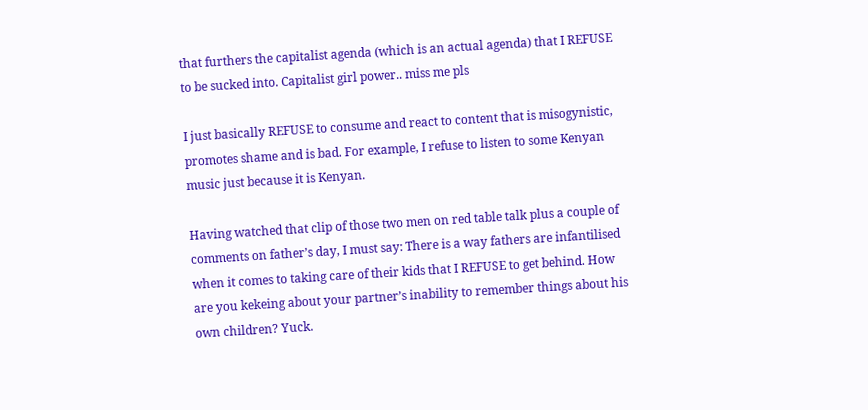that furthers the capitalist agenda (which is an actual agenda) that I REFUSE to be sucked into. Capitalist girl power.. miss me pls

I just basically REFUSE to consume and react to content that is misogynistic, promotes shame and is bad. For example, I refuse to listen to some Kenyan music just because it is Kenyan.

Having watched that clip of those two men on red table talk plus a couple of comments on father’s day, I must say: There is a way fathers are infantilised when it comes to taking care of their kids that I REFUSE to get behind. How are you kekeing about your partner’s inability to remember things about his own children? Yuck.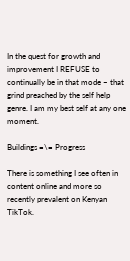In the quest for growth and improvement I REFUSE to continually be in that mode – that grind preached by the self help genre. I am my best self at any one moment.

Buildings =\= Progress

There is something I see often in content online and more so recently prevalent on Kenyan TikTok.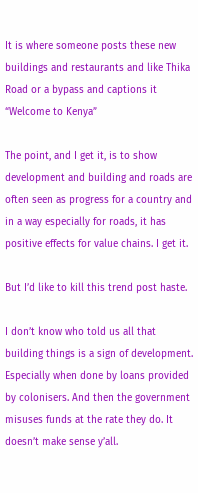It is where someone posts these new buildings and restaurants and like Thika Road or a bypass and captions it “Welcome to Kenya”

The point, and I get it, is to show development and building and roads are often seen as progress for a country and in a way especially for roads, it has positive effects for value chains. I get it.

But I’d like to kill this trend post haste.

I don’t know who told us all that building things is a sign of development. Especially when done by loans provided by colonisers. And then the government misuses funds at the rate they do. It doesn’t make sense y’all.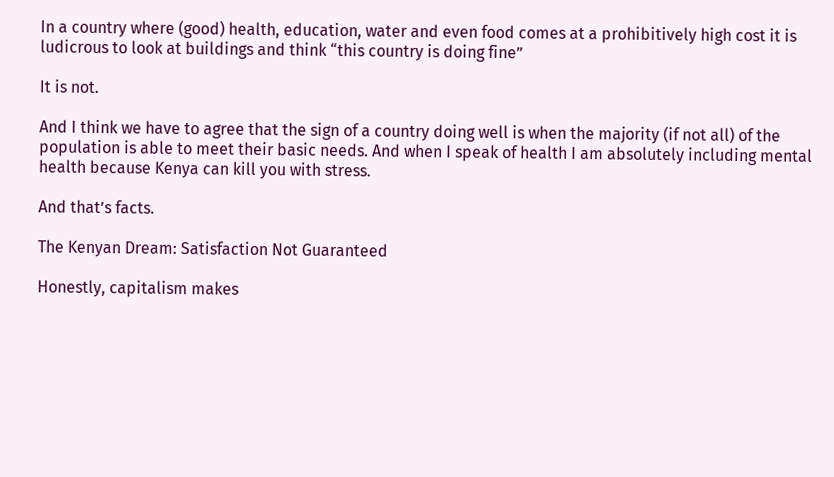In a country where (good) health, education, water and even food comes at a prohibitively high cost it is ludicrous to look at buildings and think “this country is doing fine”

It is not.

And I think we have to agree that the sign of a country doing well is when the majority (if not all) of the population is able to meet their basic needs. And when I speak of health I am absolutely including mental health because Kenya can kill you with stress.

And that’s facts.

The Kenyan Dream: Satisfaction Not Guaranteed

Honestly, capitalism makes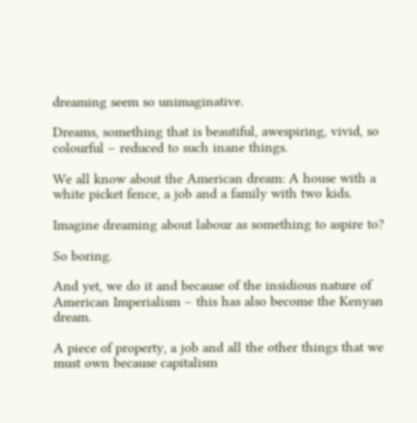dreaming seem so unimaginative.

Dreams, something that is beautiful, awespiring, vivid, so colourful – reduced to such inane things.

We all know about the American dream: A house with a white picket fence, a job and a family with two kids.

Imagine dreaming about labour as something to aspire to?

So boring.

And yet, we do it and because of the insidious nature of American Imperialism – this has also become the Kenyan dream.

A piece of property, a job and all the other things that we must own because capitalism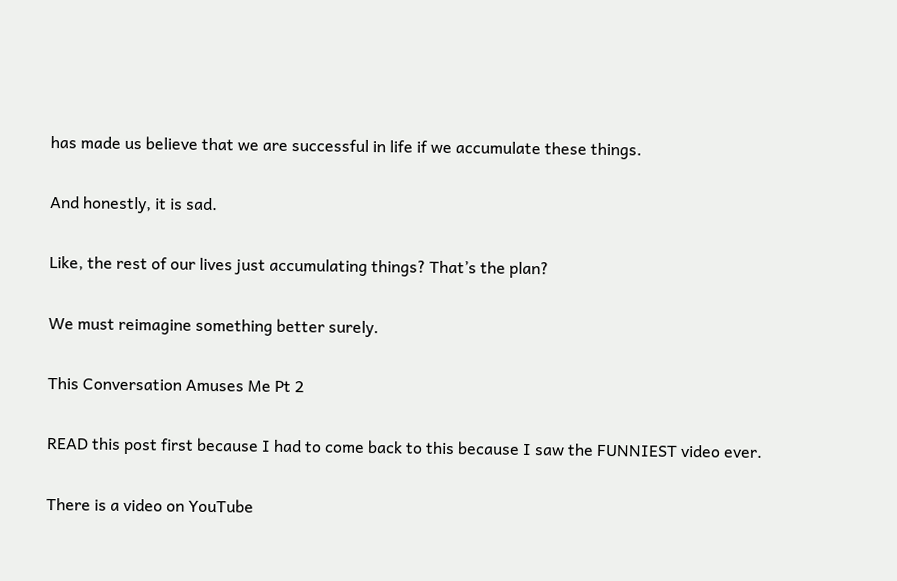has made us believe that we are successful in life if we accumulate these things.

And honestly, it is sad.

Like, the rest of our lives just accumulating things? That’s the plan?

We must reimagine something better surely.

This Conversation Amuses Me Pt 2

READ this post first because I had to come back to this because I saw the FUNNIEST video ever.

There is a video on YouTube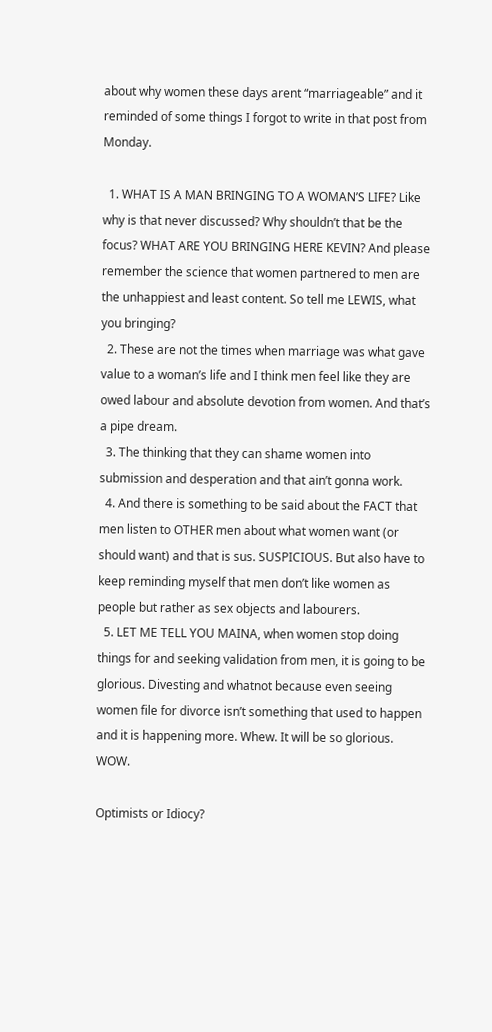about why women these days arent “marriageable” and it reminded of some things I forgot to write in that post from Monday.

  1. WHAT IS A MAN BRINGING TO A WOMAN’S LIFE? Like why is that never discussed? Why shouldn’t that be the focus? WHAT ARE YOU BRINGING HERE KEVIN? And please remember the science that women partnered to men are the unhappiest and least content. So tell me LEWIS, what you bringing?
  2. These are not the times when marriage was what gave value to a woman’s life and I think men feel like they are owed labour and absolute devotion from women. And that’s a pipe dream.
  3. The thinking that they can shame women into submission and desperation and that ain’t gonna work.
  4. And there is something to be said about the FACT that men listen to OTHER men about what women want (or should want) and that is sus. SUSPICIOUS. But also have to keep reminding myself that men don’t like women as people but rather as sex objects and labourers.
  5. LET ME TELL YOU MAINA, when women stop doing things for and seeking validation from men, it is going to be glorious. Divesting and whatnot because even seeing women file for divorce isn’t something that used to happen and it is happening more. Whew. It will be so glorious. WOW.

Optimists or Idiocy?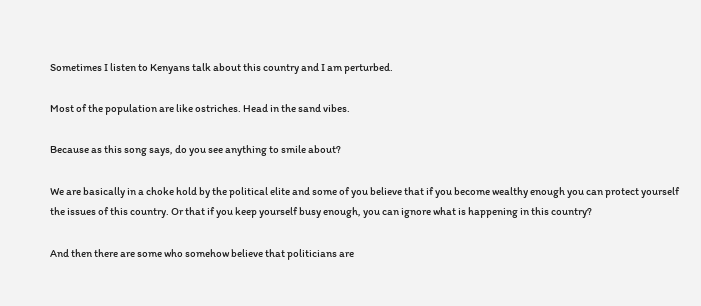Sometimes I listen to Kenyans talk about this country and I am perturbed.

Most of the population are like ostriches. Head in the sand vibes.

Because as this song says, do you see anything to smile about?

We are basically in a choke hold by the political elite and some of you believe that if you become wealthy enough you can protect yourself the issues of this country. Or that if you keep yourself busy enough, you can ignore what is happening in this country?

And then there are some who somehow believe that politicians are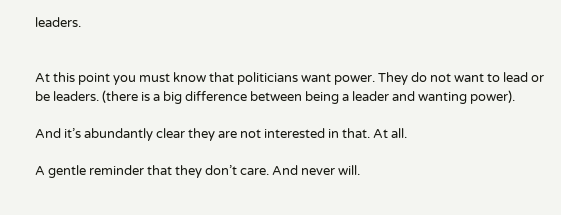leaders.


At this point you must know that politicians want power. They do not want to lead or be leaders. (there is a big difference between being a leader and wanting power).

And it’s abundantly clear they are not interested in that. At all.

A gentle reminder that they don’t care. And never will.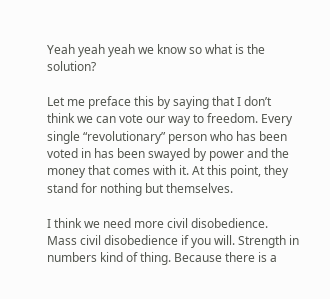Yeah yeah yeah we know so what is the solution?

Let me preface this by saying that I don’t think we can vote our way to freedom. Every single “revolutionary” person who has been voted in has been swayed by power and the money that comes with it. At this point, they stand for nothing but themselves.

I think we need more civil disobedience. Mass civil disobedience if you will. Strength in numbers kind of thing. Because there is a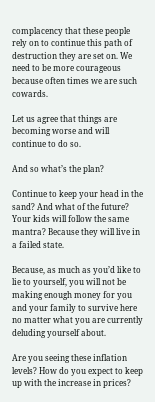complacency that these people rely on to continue this path of destruction they are set on. We need to be more courageous because often times we are such cowards.

Let us agree that things are becoming worse and will continue to do so.

And so what’s the plan?

Continue to keep your head in the sand? And what of the future? Your kids will follow the same mantra? Because they will live in a failed state.

Because, as much as you’d like to lie to yourself, you will not be making enough money for you and your family to survive here no matter what you are currently deluding yourself about.

Are you seeing these inflation levels? How do you expect to keep up with the increase in prices?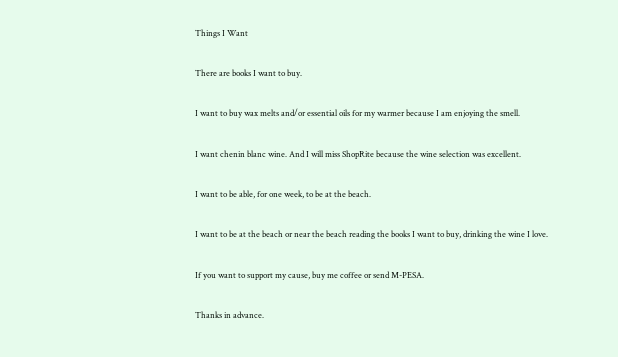Things I Want

There are books I want to buy.

I want to buy wax melts and/or essential oils for my warmer because I am enjoying the smell.

I want chenin blanc wine. And I will miss ShopRite because the wine selection was excellent.

I want to be able, for one week, to be at the beach.

I want to be at the beach or near the beach reading the books I want to buy, drinking the wine I love.

If you want to support my cause, buy me coffee or send M-PESA.

Thanks in advance.